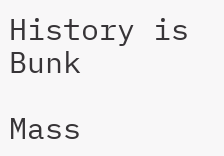History is Bunk

Mass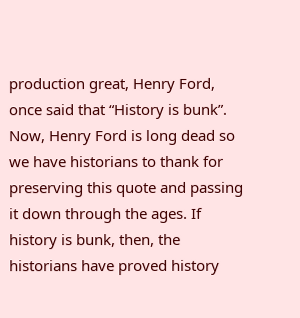production great, Henry Ford, once said that “History is bunk”. Now, Henry Ford is long dead so we have historians to thank for preserving this quote and passing it down through the ages. If history is bunk, then, the historians have proved history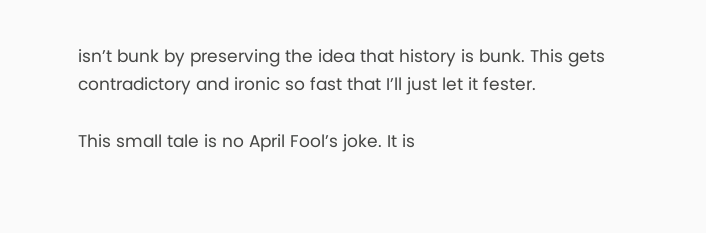isn’t bunk by preserving the idea that history is bunk. This gets contradictory and ironic so fast that I’ll just let it fester.

This small tale is no April Fool’s joke. It is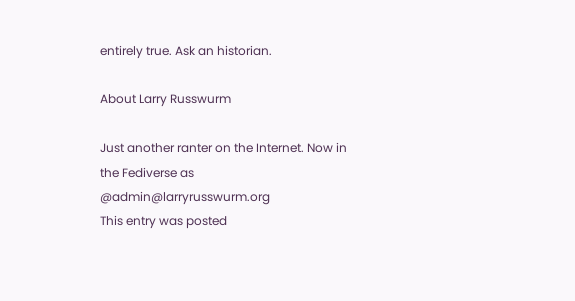entirely true. Ask an historian.

About Larry Russwurm

Just another ranter on the Internet. Now in the Fediverse as @admin@larryrusswurm.org
This entry was posted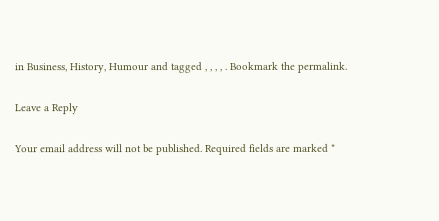in Business, History, Humour and tagged , , , , . Bookmark the permalink.

Leave a Reply

Your email address will not be published. Required fields are marked *